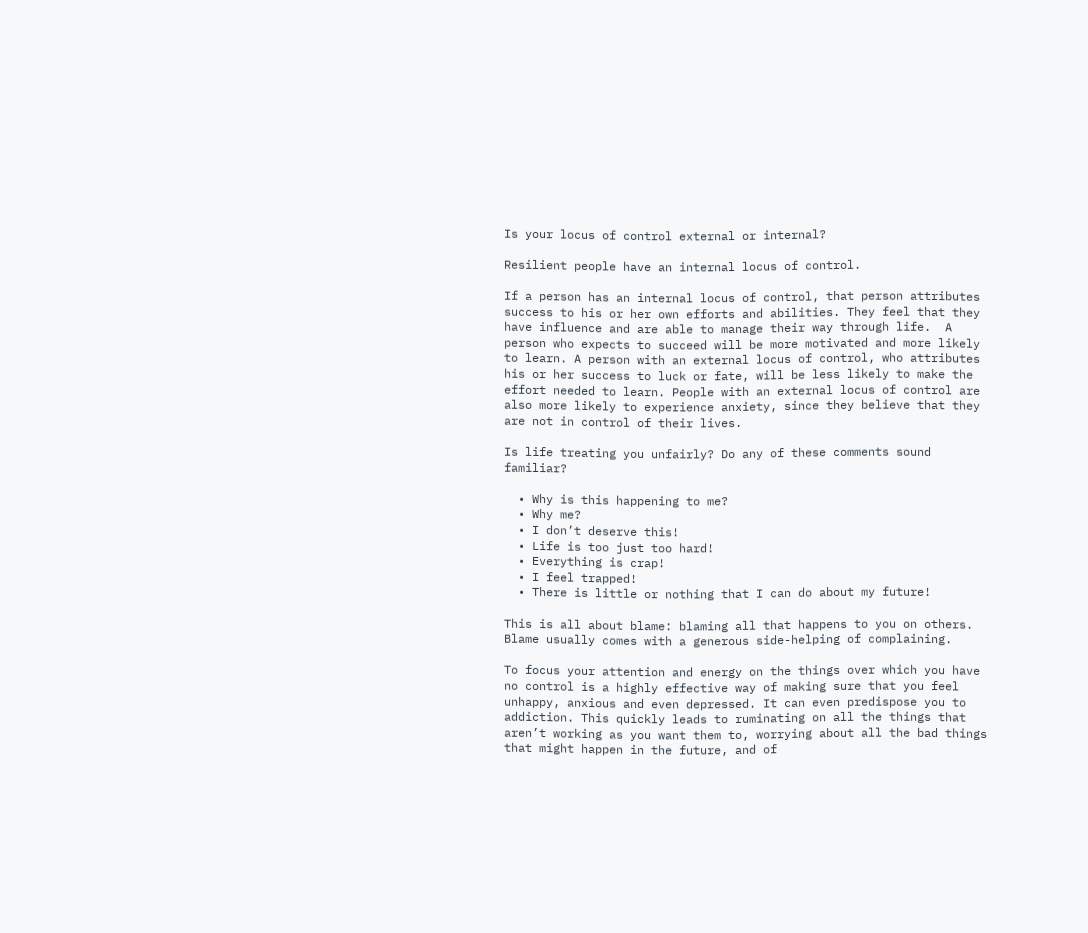Is your locus of control external or internal?

Resilient people have an internal locus of control.

If a person has an internal locus of control, that person attributes success to his or her own efforts and abilities. They feel that they have influence and are able to manage their way through life.  A person who expects to succeed will be more motivated and more likely to learn. A person with an external locus of control, who attributes his or her success to luck or fate, will be less likely to make the effort needed to learn. People with an external locus of control are also more likely to experience anxiety, since they believe that they are not in control of their lives.

Is life treating you unfairly? Do any of these comments sound familiar?

  • Why is this happening to me?
  • Why me?
  • I don’t deserve this!
  • Life is too just too hard!
  • Everything is crap!
  • I feel trapped!
  • There is little or nothing that I can do about my future!

This is all about blame: blaming all that happens to you on others. Blame usually comes with a generous side-helping of complaining.

To focus your attention and energy on the things over which you have no control is a highly effective way of making sure that you feel unhappy, anxious and even depressed. It can even predispose you to addiction. This quickly leads to ruminating on all the things that aren’t working as you want them to, worrying about all the bad things that might happen in the future, and of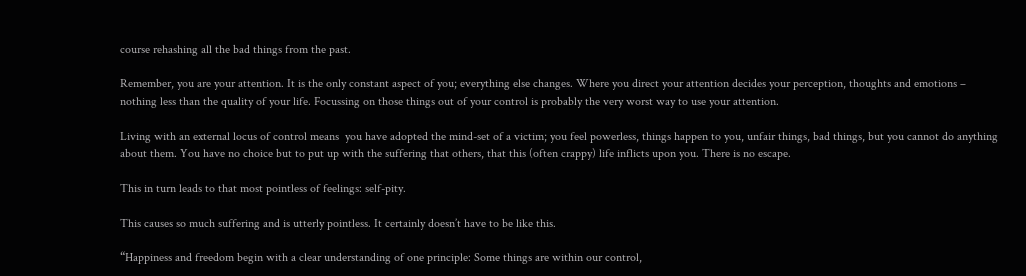course rehashing all the bad things from the past.

Remember, you are your attention. It is the only constant aspect of you; everything else changes. Where you direct your attention decides your perception, thoughts and emotions – nothing less than the quality of your life. Focussing on those things out of your control is probably the very worst way to use your attention.

Living with an external locus of control means  you have adopted the mind-set of a victim; you feel powerless, things happen to you, unfair things, bad things, but you cannot do anything about them. You have no choice but to put up with the suffering that others, that this (often crappy) life inflicts upon you. There is no escape.

This in turn leads to that most pointless of feelings: self-pity.

This causes so much suffering and is utterly pointless. It certainly doesn’t have to be like this.

“Happiness and freedom begin with a clear understanding of one principle: Some things are within our control,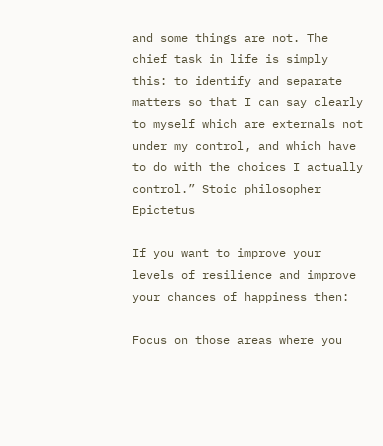and some things are not. The chief task in life is simply this: to identify and separate matters so that I can say clearly to myself which are externals not under my control, and which have to do with the choices I actually control.” Stoic philosopher Epictetus

If you want to improve your levels of resilience and improve your chances of happiness then:

Focus on those areas where you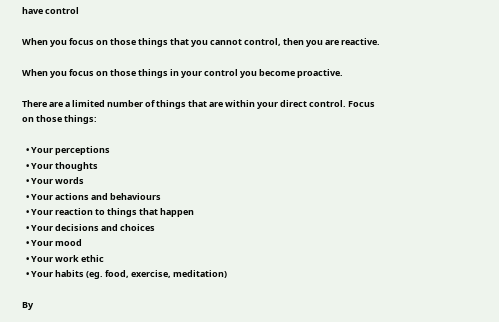have control

When you focus on those things that you cannot control, then you are reactive.

When you focus on those things in your control you become proactive.

There are a limited number of things that are within your direct control. Focus on those things:

  • Your perceptions
  • Your thoughts
  • Your words
  • Your actions and behaviours
  • Your reaction to things that happen
  • Your decisions and choices
  • Your mood
  • Your work ethic
  • Your habits (eg. food, exercise, meditation)

By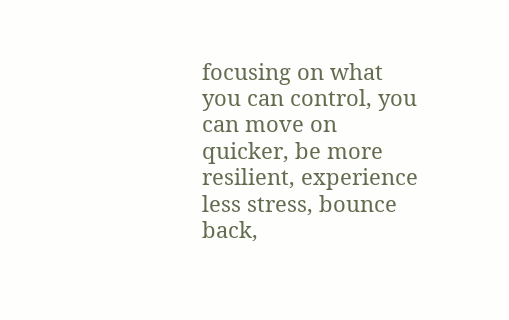focusing on what you can control, you can move on quicker, be more resilient, experience less stress, bounce back,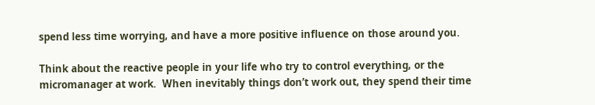spend less time worrying, and have a more positive influence on those around you.

Think about the reactive people in your life who try to control everything, or the micromanager at work.  When inevitably things don’t work out, they spend their time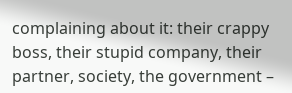complaining about it: their crappy boss, their stupid company, their partner, society, the government –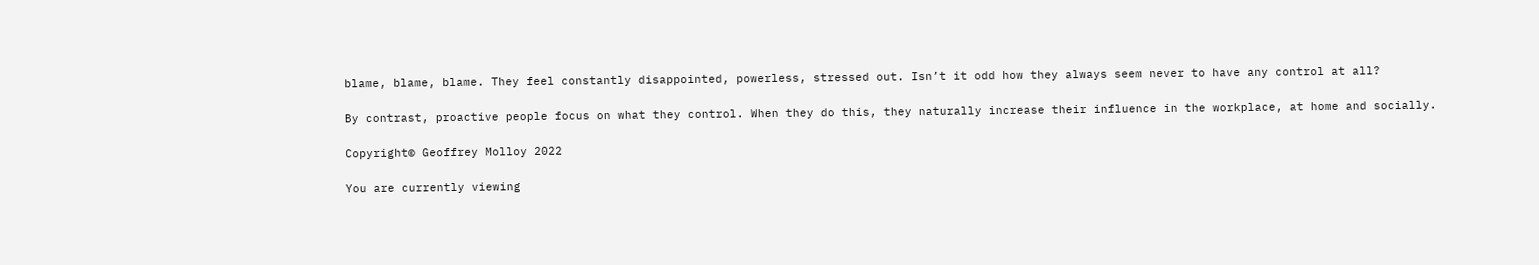blame, blame, blame. They feel constantly disappointed, powerless, stressed out. Isn’t it odd how they always seem never to have any control at all?

By contrast, proactive people focus on what they control. When they do this, they naturally increase their influence in the workplace, at home and socially.

Copyright© Geoffrey Molloy 2022

You are currently viewing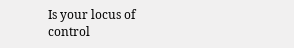Is your locus of control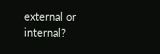external or internal?